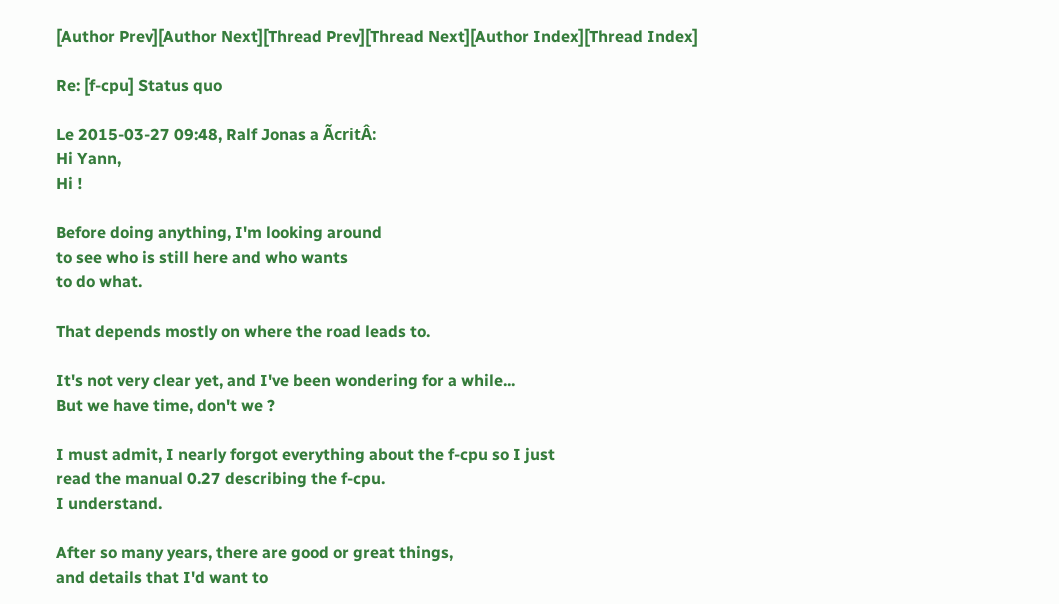[Author Prev][Author Next][Thread Prev][Thread Next][Author Index][Thread Index]

Re: [f-cpu] Status quo

Le 2015-03-27 09:48, Ralf Jonas a ÃcritÂ:
Hi Yann,
Hi !

Before doing anything, I'm looking around
to see who is still here and who wants
to do what.

That depends mostly on where the road leads to.

It's not very clear yet, and I've been wondering for a while...
But we have time, don't we ?

I must admit, I nearly forgot everything about the f-cpu so I just
read the manual 0.27 describing the f-cpu.
I understand.

After so many years, there are good or great things,
and details that I'd want to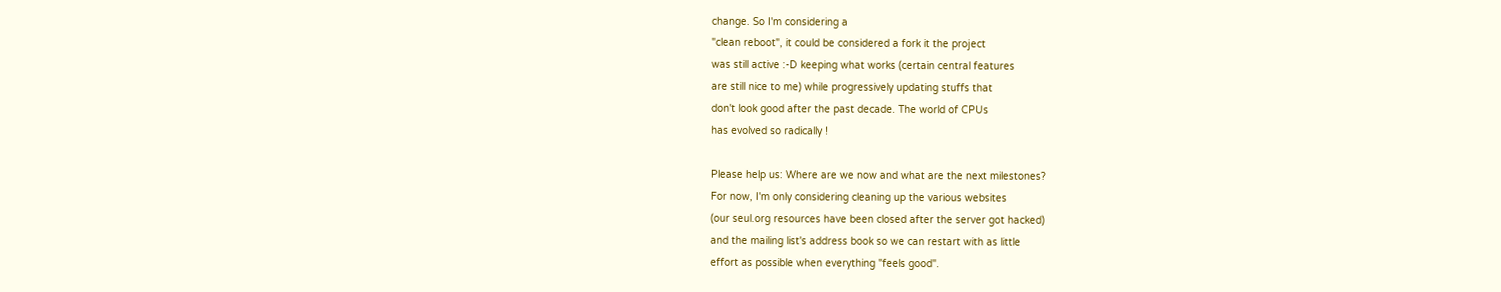change. So I'm considering a
"clean reboot", it could be considered a fork it the project
was still active :-D keeping what works (certain central features
are still nice to me) while progressively updating stuffs that
don't look good after the past decade. The world of CPUs
has evolved so radically !

Please help us: Where are we now and what are the next milestones?
For now, I'm only considering cleaning up the various websites
(our seul.org resources have been closed after the server got hacked)
and the mailing list's address book so we can restart with as little
effort as possible when everything "feels good".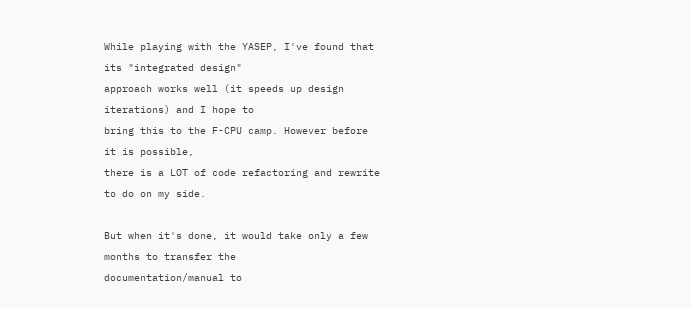While playing with the YASEP, I've found that its "integrated design"
approach works well (it speeds up design iterations) and I hope to
bring this to the F-CPU camp. However before it is possible,
there is a LOT of code refactoring and rewrite to do on my side.

But when it's done, it would take only a few months to transfer the
documentation/manual to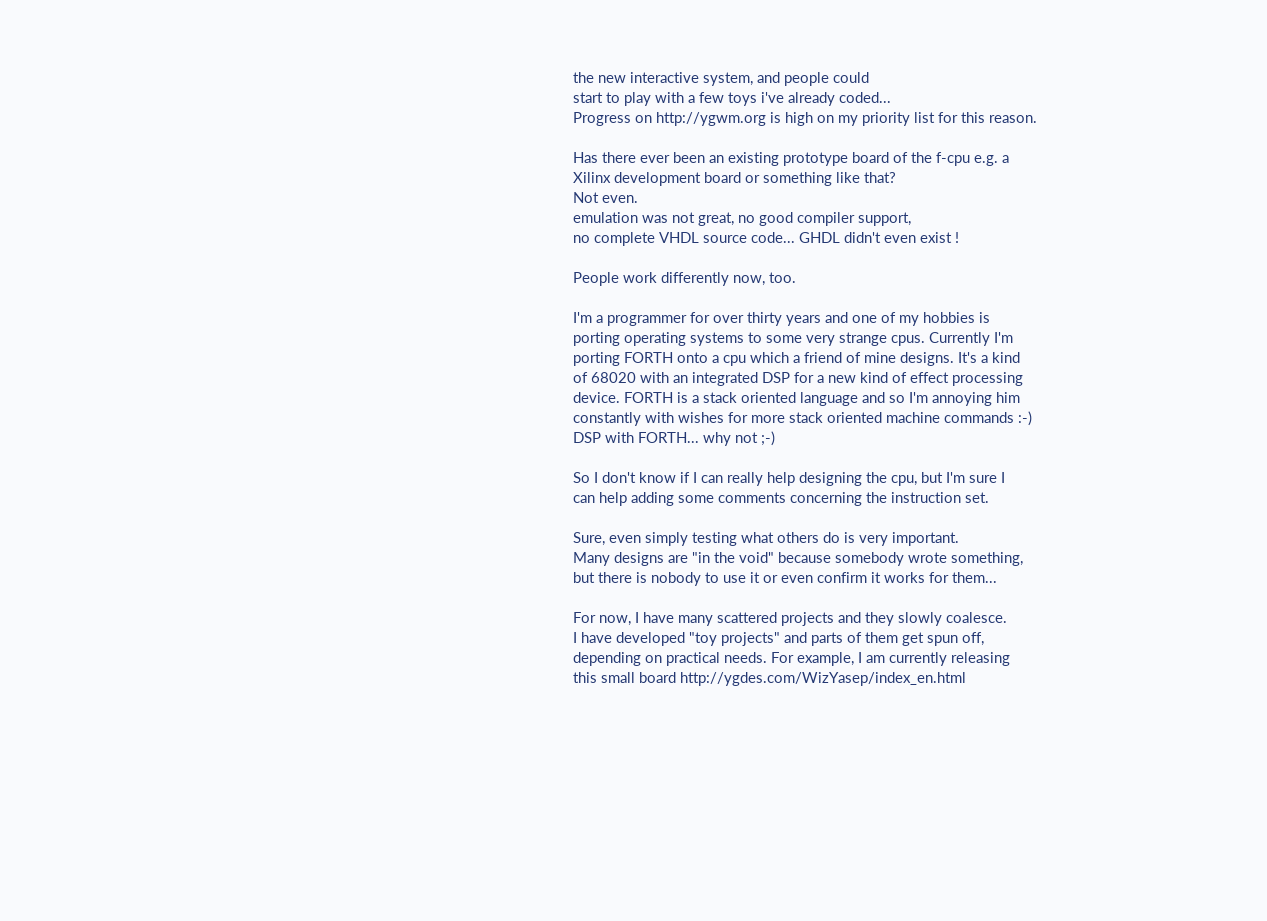the new interactive system, and people could
start to play with a few toys i've already coded...
Progress on http://ygwm.org is high on my priority list for this reason.

Has there ever been an existing prototype board of the f-cpu e.g. a
Xilinx development board or something like that?
Not even.
emulation was not great, no good compiler support,
no complete VHDL source code... GHDL didn't even exist !

People work differently now, too.

I'm a programmer for over thirty years and one of my hobbies is
porting operating systems to some very strange cpus. Currently I'm
porting FORTH onto a cpu which a friend of mine designs. It's a kind
of 68020 with an integrated DSP for a new kind of effect processing
device. FORTH is a stack oriented language and so I'm annoying him
constantly with wishes for more stack oriented machine commands :-)
DSP with FORTH... why not ;-)

So I don't know if I can really help designing the cpu, but I'm sure I
can help adding some comments concerning the instruction set.

Sure, even simply testing what others do is very important.
Many designs are "in the void" because somebody wrote something,
but there is nobody to use it or even confirm it works for them...

For now, I have many scattered projects and they slowly coalesce.
I have developed "toy projects" and parts of them get spun off,
depending on practical needs. For example, I am currently releasing
this small board http://ygdes.com/WizYasep/index_en.html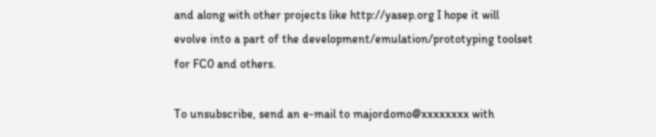and along with other projects like http://yasep.org I hope it will
evolve into a part of the development/emulation/prototyping toolset
for FC0 and others.

To unsubscribe, send an e-mail to majordomo@xxxxxxxx with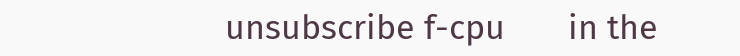unsubscribe f-cpu       in the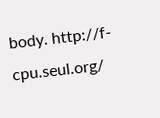body. http://f-cpu.seul.org/